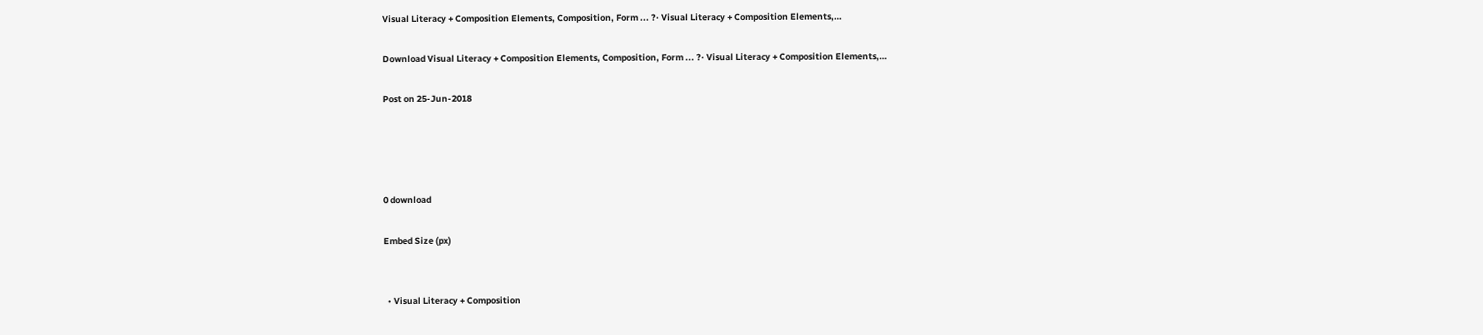Visual Literacy + Composition Elements, Composition, Form ... ?· Visual Literacy + Composition Elements,…

Download Visual Literacy + Composition Elements, Composition, Form ... ?· Visual Literacy + Composition Elements,…

Post on 25-Jun-2018




0 download

Embed Size (px)


  • Visual Literacy + Composition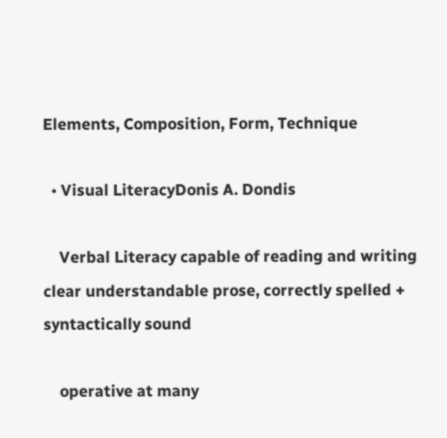Elements, Composition, Form, Technique

  • Visual LiteracyDonis A. Dondis

    Verbal Literacy capable of reading and writing clear understandable prose, correctly spelled + syntactically sound

    operative at many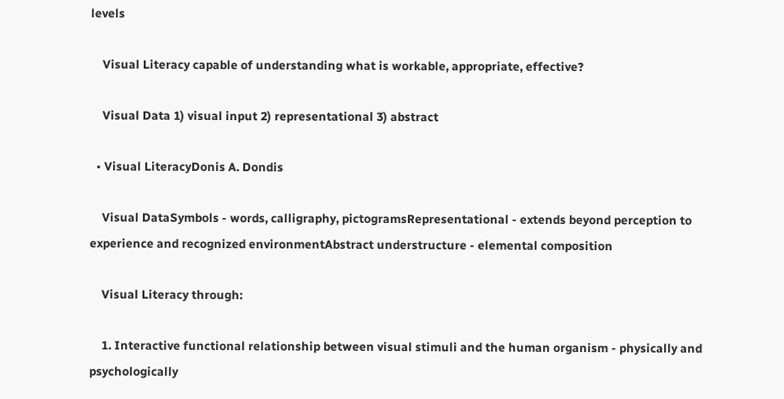levels

    Visual Literacy capable of understanding what is workable, appropriate, effective?

    Visual Data 1) visual input 2) representational 3) abstract

  • Visual LiteracyDonis A. Dondis

    Visual DataSymbols - words, calligraphy, pictogramsRepresentational - extends beyond perception to experience and recognized environmentAbstract understructure - elemental composition

    Visual Literacy through:

    1. Interactive functional relationship between visual stimuli and the human organism - physically and psychologically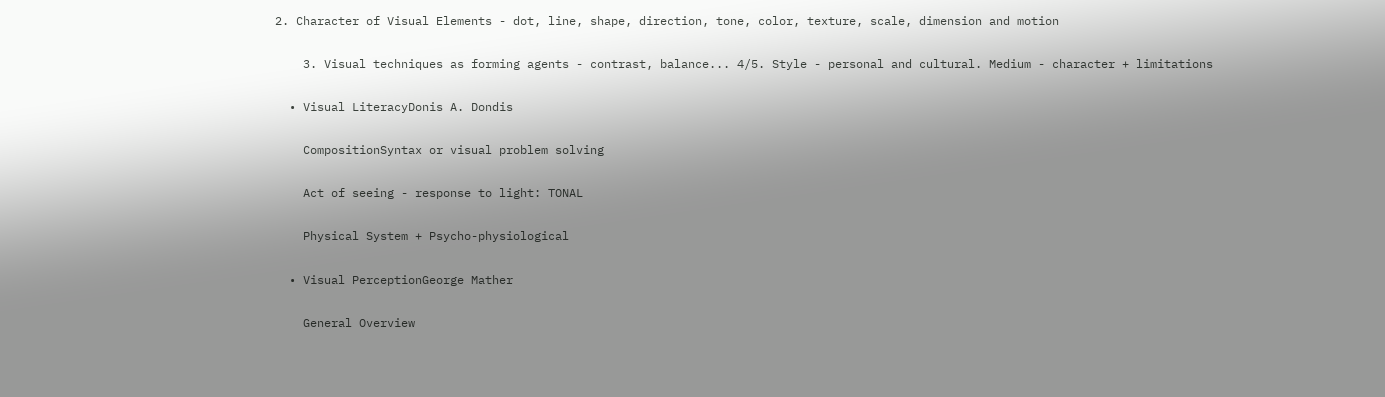2. Character of Visual Elements - dot, line, shape, direction, tone, color, texture, scale, dimension and motion

    3. Visual techniques as forming agents - contrast, balance... 4/5. Style - personal and cultural. Medium - character + limitations

  • Visual LiteracyDonis A. Dondis

    CompositionSyntax or visual problem solving

    Act of seeing - response to light: TONAL

    Physical System + Psycho-physiological

  • Visual PerceptionGeorge Mather

    General Overview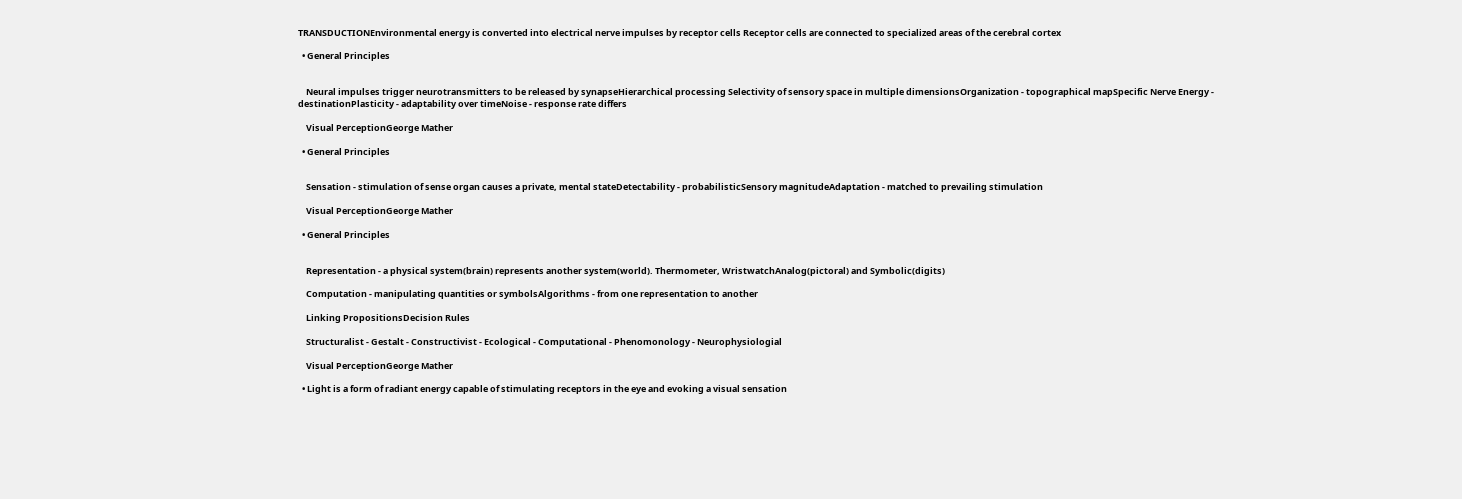TRANSDUCTIONEnvironmental energy is converted into electrical nerve impulses by receptor cells Receptor cells are connected to specialized areas of the cerebral cortex

  • General Principles


    Neural impulses trigger neurotransmitters to be released by synapseHierarchical processing Selectivity of sensory space in multiple dimensionsOrganization - topographical mapSpecific Nerve Energy - destinationPlasticity - adaptability over timeNoise - response rate differs

    Visual PerceptionGeorge Mather

  • General Principles


    Sensation - stimulation of sense organ causes a private, mental stateDetectability - probabilisticSensory magnitudeAdaptation - matched to prevailing stimulation

    Visual PerceptionGeorge Mather

  • General Principles


    Representation - a physical system(brain) represents another system(world). Thermometer, WristwatchAnalog(pictoral) and Symbolic(digits)

    Computation - manipulating quantities or symbolsAlgorithms - from one representation to another

    Linking PropositionsDecision Rules

    Structuralist - Gestalt - Constructivist - Ecological - Computational - Phenomonology - Neurophysiologial

    Visual PerceptionGeorge Mather

  • Light is a form of radiant energy capable of stimulating receptors in the eye and evoking a visual sensation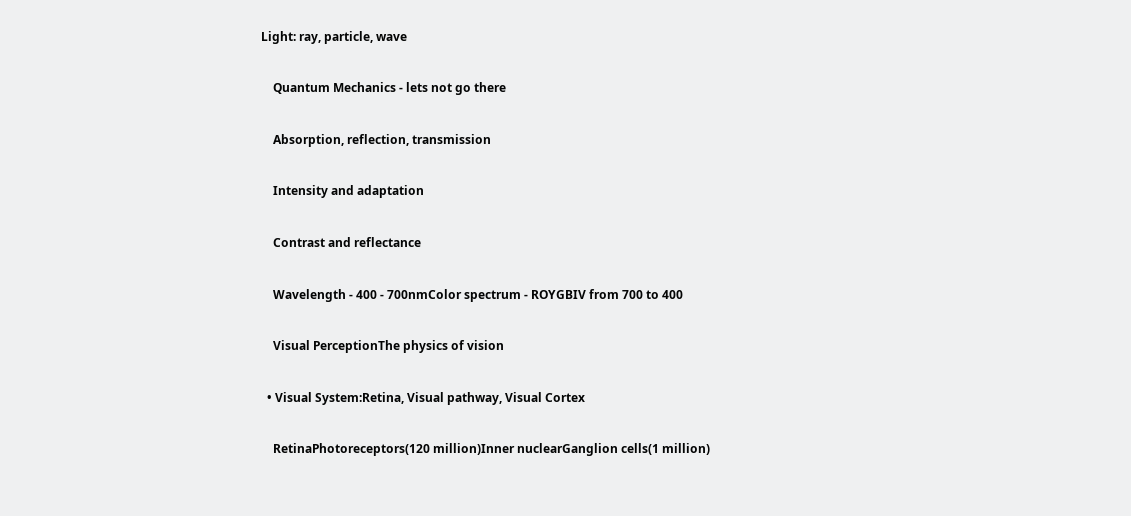Light: ray, particle, wave

    Quantum Mechanics - lets not go there

    Absorption, reflection, transmission

    Intensity and adaptation

    Contrast and reflectance

    Wavelength - 400 - 700nmColor spectrum - ROYGBIV from 700 to 400

    Visual PerceptionThe physics of vision

  • Visual System:Retina, Visual pathway, Visual Cortex

    RetinaPhotoreceptors(120 million)Inner nuclearGanglion cells(1 million)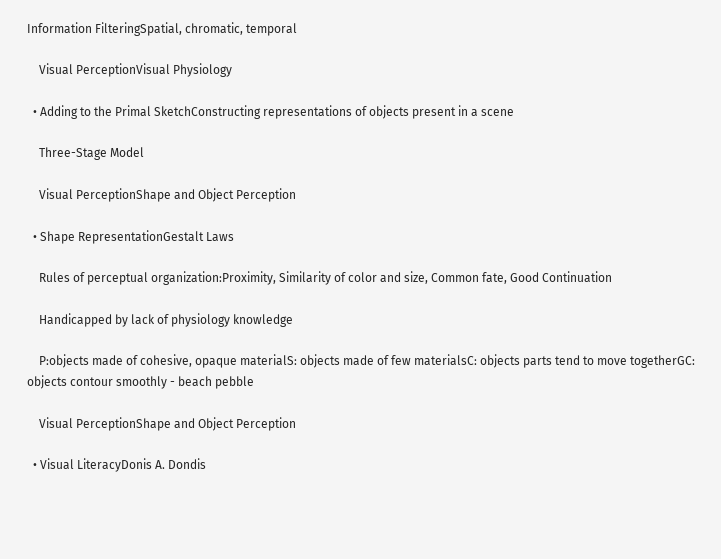Information FilteringSpatial, chromatic, temporal

    Visual PerceptionVisual Physiology

  • Adding to the Primal SketchConstructing representations of objects present in a scene

    Three-Stage Model

    Visual PerceptionShape and Object Perception

  • Shape RepresentationGestalt Laws

    Rules of perceptual organization:Proximity, Similarity of color and size, Common fate, Good Continuation

    Handicapped by lack of physiology knowledge

    P:objects made of cohesive, opaque materialS: objects made of few materialsC: objects parts tend to move togetherGC: objects contour smoothly - beach pebble

    Visual PerceptionShape and Object Perception

  • Visual LiteracyDonis A. Dondis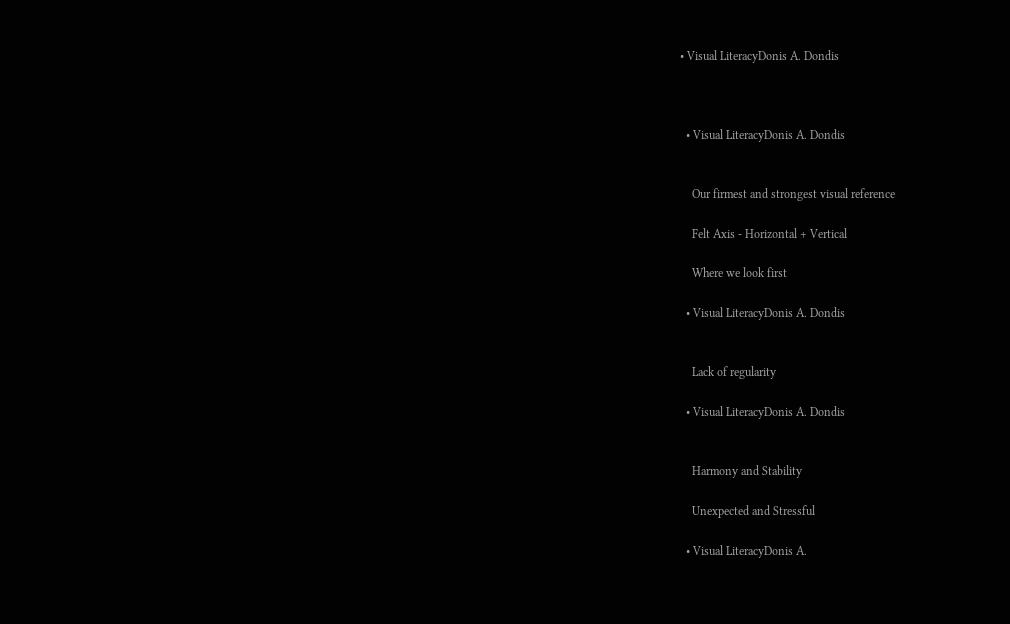• Visual LiteracyDonis A. Dondis



  • Visual LiteracyDonis A. Dondis


    Our firmest and strongest visual reference

    Felt Axis - Horizontal + Vertical

    Where we look first

  • Visual LiteracyDonis A. Dondis


    Lack of regularity

  • Visual LiteracyDonis A. Dondis


    Harmony and Stability

    Unexpected and Stressful

  • Visual LiteracyDonis A.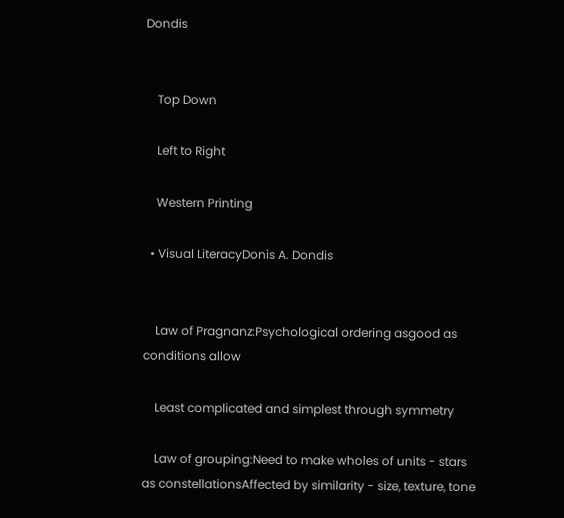Dondis


    Top Down

    Left to Right

    Western Printing

  • Visual LiteracyDonis A. Dondis


    Law of Pragnanz:Psychological ordering asgood as conditions allow

    Least complicated and simplest through symmetry

    Law of grouping:Need to make wholes of units - stars as constellationsAffected by similarity - size, texture, tone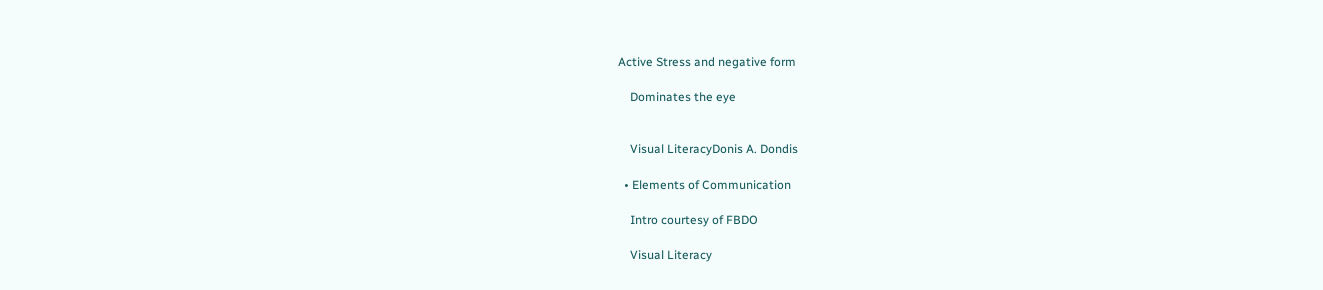Active Stress and negative form

    Dominates the eye


    Visual LiteracyDonis A. Dondis

  • Elements of Communication

    Intro courtesy of FBDO

    Visual Literacy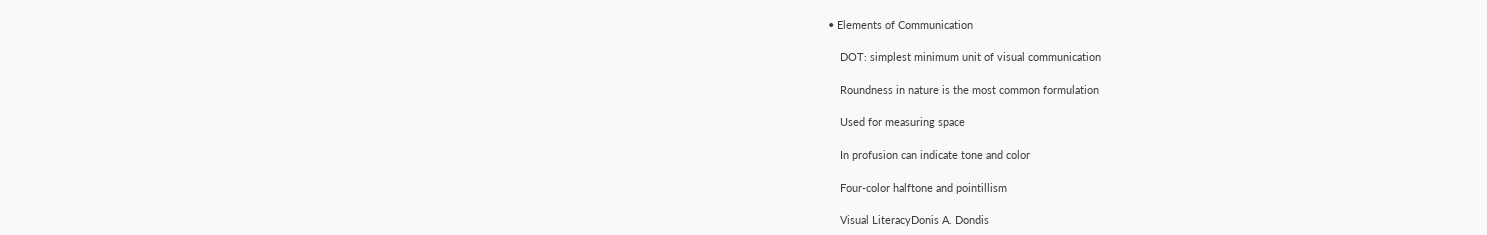• Elements of Communication

    DOT: simplest minimum unit of visual communication

    Roundness in nature is the most common formulation

    Used for measuring space

    In profusion can indicate tone and color

    Four-color halftone and pointillism

    Visual LiteracyDonis A. Dondis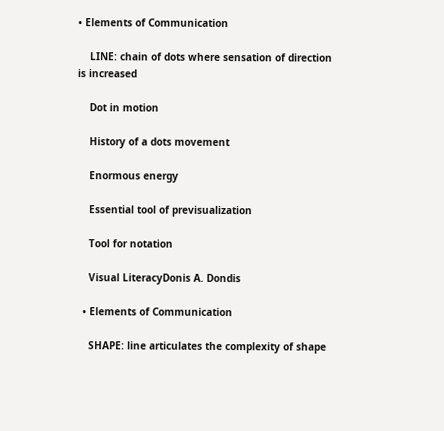• Elements of Communication

    LINE: chain of dots where sensation of direction is increased

    Dot in motion

    History of a dots movement

    Enormous energy

    Essential tool of previsualization

    Tool for notation

    Visual LiteracyDonis A. Dondis

  • Elements of Communication

    SHAPE: line articulates the complexity of shape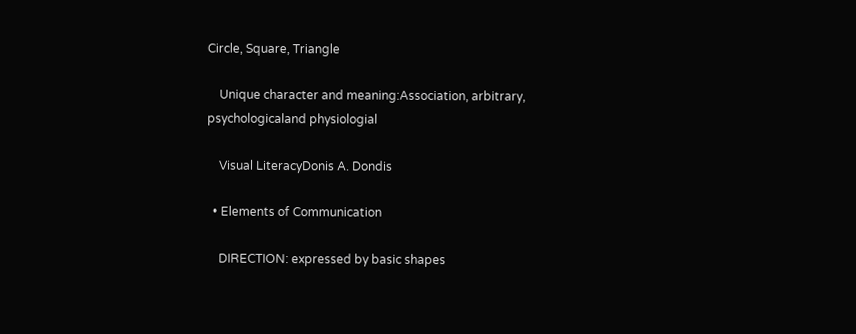Circle, Square, Triangle

    Unique character and meaning:Association, arbitrary, psychologicaland physiologial

    Visual LiteracyDonis A. Dondis

  • Elements of Communication

    DIRECTION: expressed by basic shapes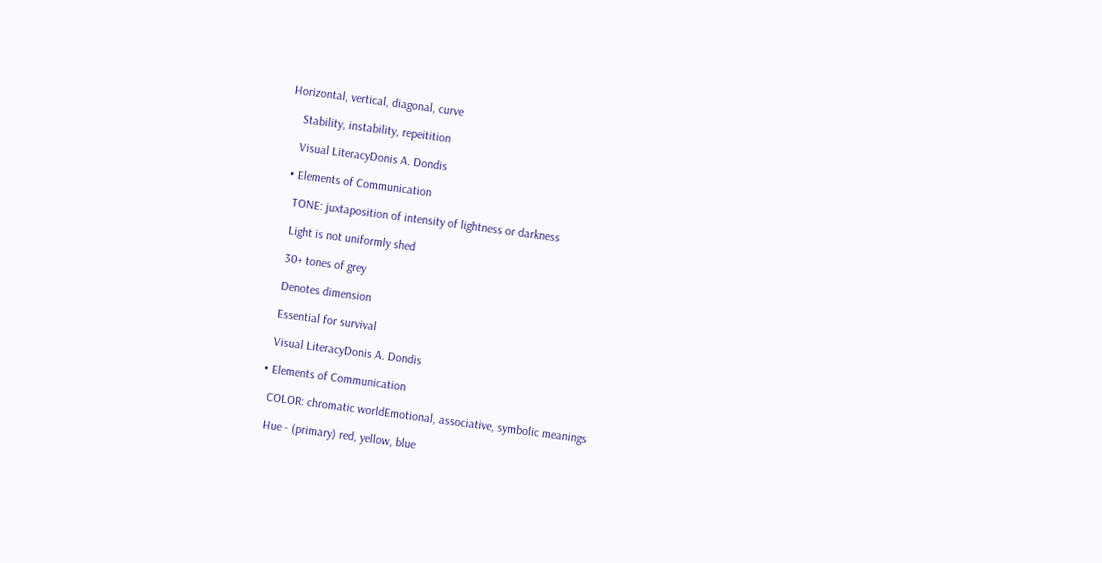Horizontal, vertical, diagonal, curve

    Stability, instability, repeitition

    Visual LiteracyDonis A. Dondis

  • Elements of Communication

    TONE: juxtaposition of intensity of lightness or darkness

    Light is not uniformly shed

    30+ tones of grey

    Denotes dimension

    Essential for survival

    Visual LiteracyDonis A. Dondis

  • Elements of Communication

    COLOR: chromatic worldEmotional, associative, symbolic meanings

    Hue - (primary) red, yellow, blue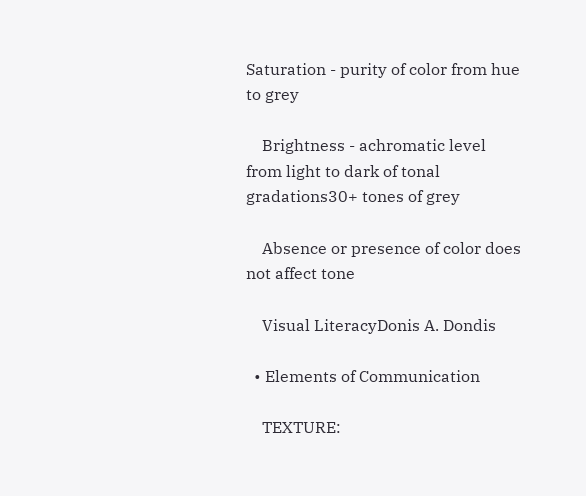Saturation - purity of color from hue to grey

    Brightness - achromatic level from light to dark of tonal gradations30+ tones of grey

    Absence or presence of color does not affect tone

    Visual LiteracyDonis A. Dondis

  • Elements of Communication

    TEXTURE: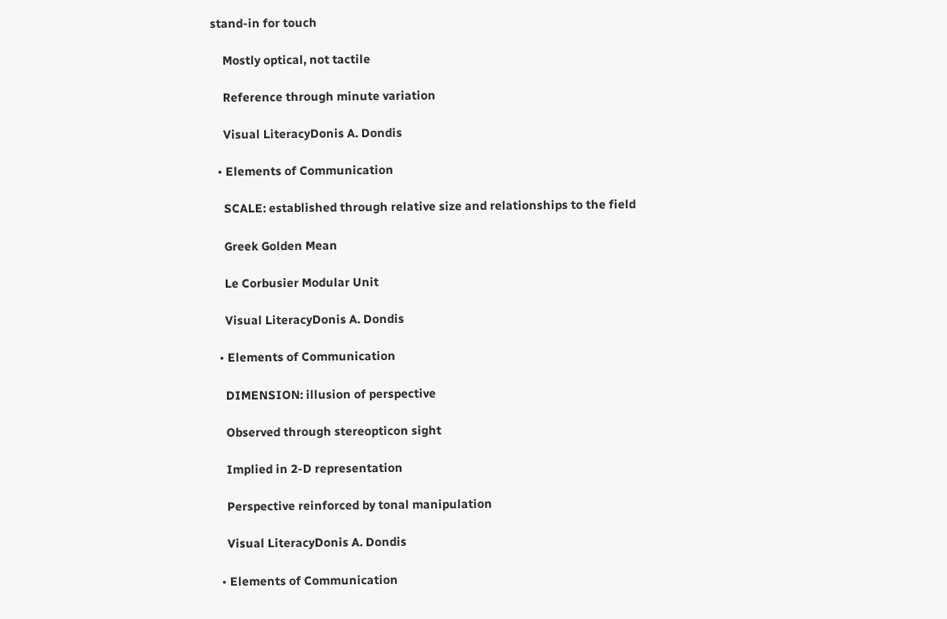stand-in for touch

    Mostly optical, not tactile

    Reference through minute variation

    Visual LiteracyDonis A. Dondis

  • Elements of Communication

    SCALE: established through relative size and relationships to the field

    Greek Golden Mean

    Le Corbusier Modular Unit

    Visual LiteracyDonis A. Dondis

  • Elements of Communication

    DIMENSION: illusion of perspective

    Observed through stereopticon sight

    Implied in 2-D representation

    Perspective reinforced by tonal manipulation

    Visual LiteracyDonis A. Dondis

  • Elements of Communication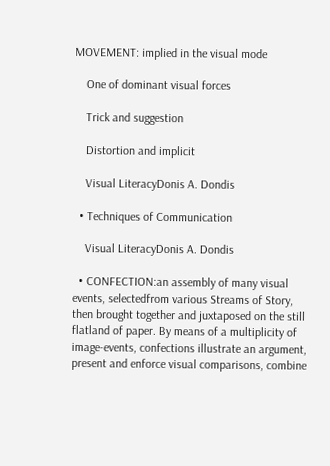MOVEMENT: implied in the visual mode

    One of dominant visual forces

    Trick and suggestion

    Distortion and implicit

    Visual LiteracyDonis A. Dondis

  • Techniques of Communication

    Visual LiteracyDonis A. Dondis

  • CONFECTION:an assembly of many visual events, selectedfrom various Streams of Story, then brought together and juxtaposed on the still flatland of paper. By means of a multiplicity of image-events, confections illustrate an argument, present and enforce visual comparisons, combine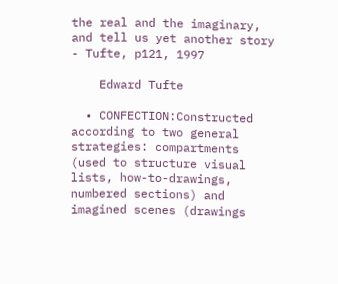the real and the imaginary, and tell us yet another story - Tufte, p121, 1997

    Edward Tufte

  • CONFECTION:Constructed according to two general strategies: compartments (used to structure visual lists, how-to-drawings, numbered sections) and imagined scenes (drawings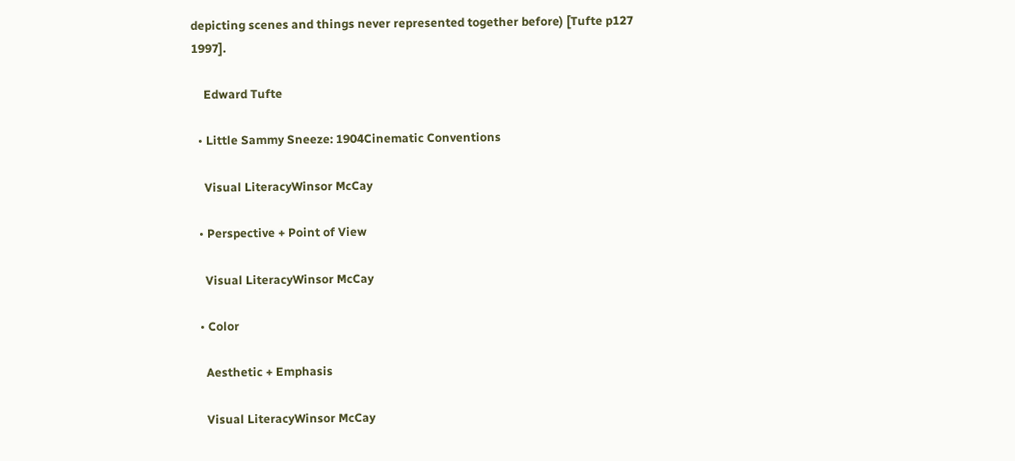depicting scenes and things never represented together before) [Tufte p127 1997].

    Edward Tufte

  • Little Sammy Sneeze: 1904Cinematic Conventions

    Visual LiteracyWinsor McCay

  • Perspective + Point of View

    Visual LiteracyWinsor McCay

  • Color

    Aesthetic + Emphasis

    Visual LiteracyWinsor McCay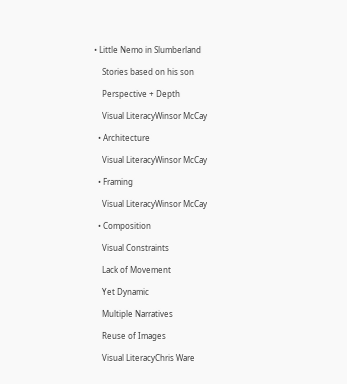• Little Nemo in Slumberland

    Stories based on his son

    Perspective + Depth

    Visual LiteracyWinsor McCay

  • Architecture

    Visual LiteracyWinsor McCay

  • Framing

    Visual LiteracyWinsor McCay

  • Composition

    Visual Constraints

    Lack of Movement

    Yet Dynamic

    Multiple Narratives

    Reuse of Images

    Visual LiteracyChris Ware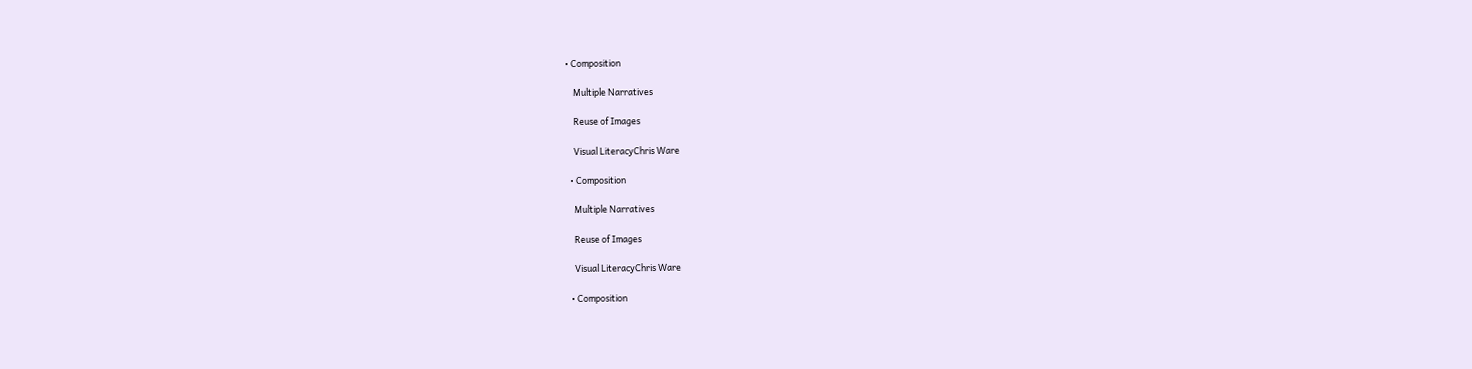• Composition

    Multiple Narratives

    Reuse of Images

    Visual LiteracyChris Ware

  • Composition

    Multiple Narratives

    Reuse of Images

    Visual LiteracyChris Ware

  • Composition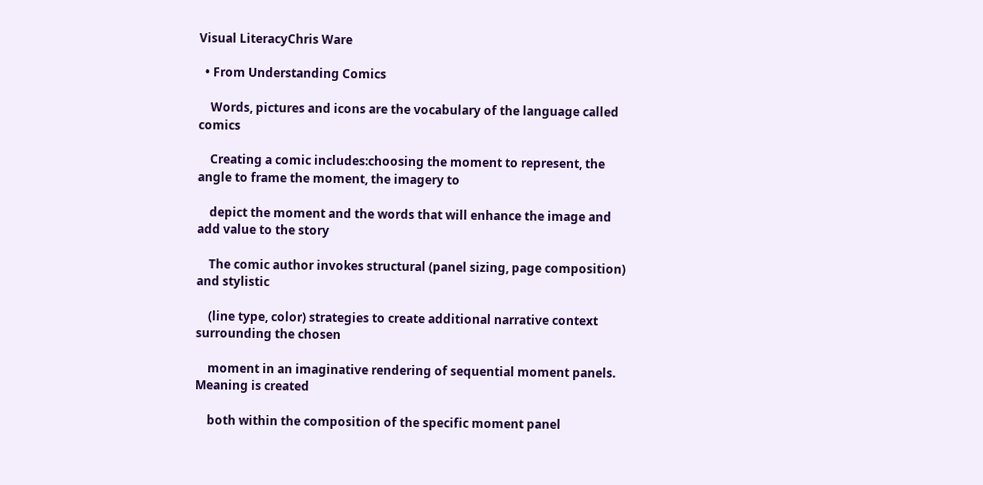Visual LiteracyChris Ware

  • From Understanding Comics

    Words, pictures and icons are the vocabulary of the language called comics

    Creating a comic includes:choosing the moment to represent, the angle to frame the moment, the imagery to

    depict the moment and the words that will enhance the image and add value to the story

    The comic author invokes structural (panel sizing, page composition) and stylistic

    (line type, color) strategies to create additional narrative context surrounding the chosen

    moment in an imaginative rendering of sequential moment panels. Meaning is created

    both within the composition of the specific moment panel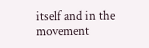itself and in the movement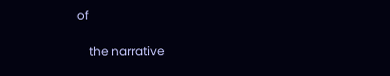of

    the narrative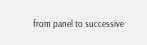from panel to successive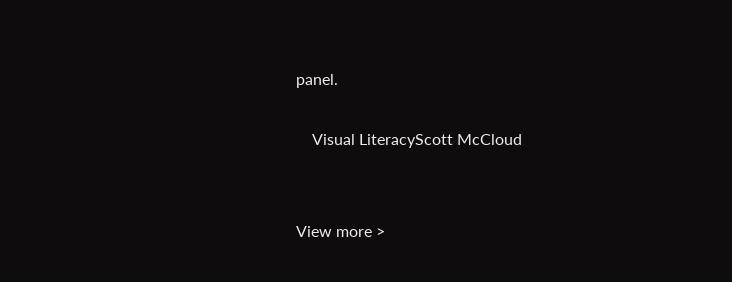panel.

    Visual LiteracyScott McCloud


View more >